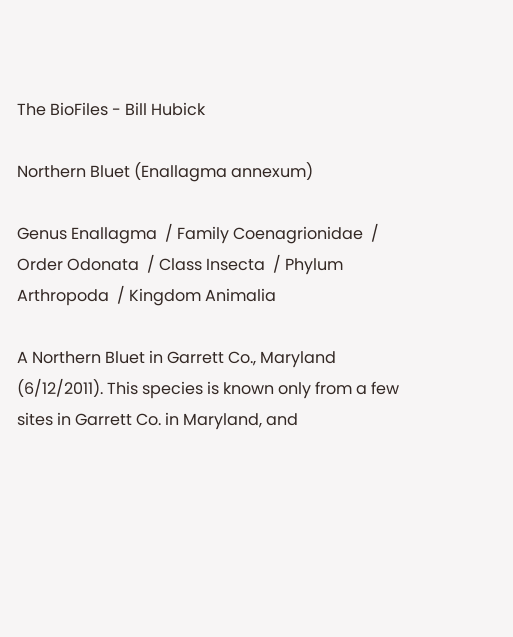The BioFiles - Bill Hubick

Northern Bluet (Enallagma annexum)

Genus Enallagma  / Family Coenagrionidae  / Order Odonata  / Class Insecta  / Phylum Arthropoda  / Kingdom Animalia

A Northern Bluet in Garrett Co., Maryland (6/12/2011). This species is known only from a few sites in Garrett Co. in Maryland, and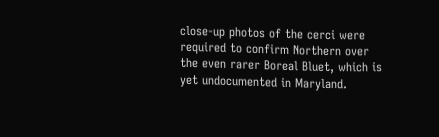close-up photos of the cerci were required to confirm Northern over the even rarer Boreal Bluet, which is yet undocumented in Maryland.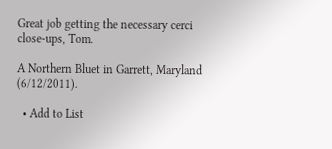Great job getting the necessary cerci close-ups, Tom.

A Northern Bluet in Garrett, Maryland (6/12/2011).

  • Add to List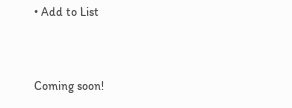• Add to List


Coming soon!